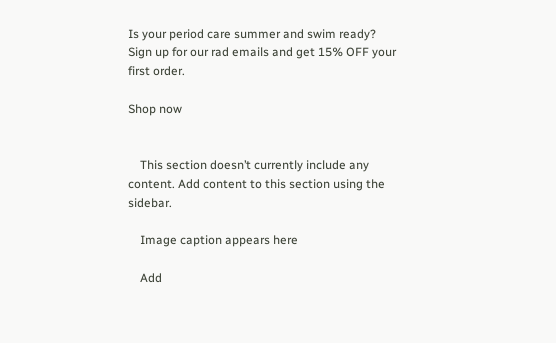Is your period care summer and swim ready? Sign up for our rad emails and get 15% OFF your first order.

Shop now


    This section doesn’t currently include any content. Add content to this section using the sidebar.

    Image caption appears here

    Add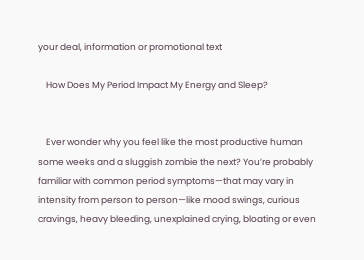your deal, information or promotional text

    How Does My Period Impact My Energy and Sleep?


    Ever wonder why you feel like the most productive human some weeks and a sluggish zombie the next? You’re probably familiar with common period symptoms—that may vary in intensity from person to person—like mood swings, curious cravings, heavy bleeding, unexplained crying, bloating or even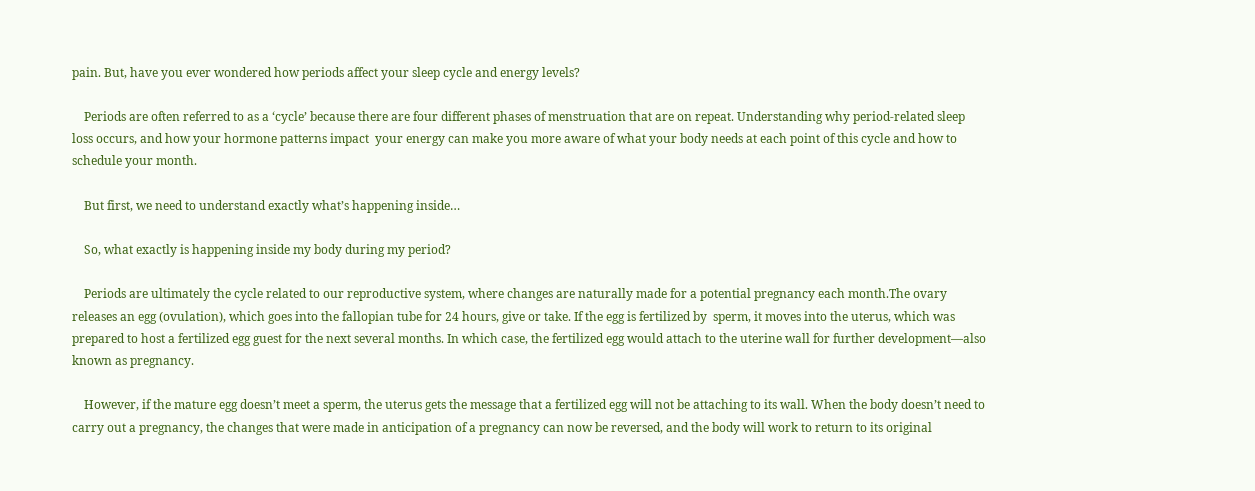pain. But, have you ever wondered how periods affect your sleep cycle and energy levels?

    Periods are often referred to as a ‘cycle’ because there are four different phases of menstruation that are on repeat. Understanding why period-related sleep loss occurs, and how your hormone patterns impact  your energy can make you more aware of what your body needs at each point of this cycle and how to schedule your month.

    But first, we need to understand exactly what’s happening inside…

    So, what exactly is happening inside my body during my period?

    Periods are ultimately the cycle related to our reproductive system, where changes are naturally made for a potential pregnancy each month.The ovary releases an egg (ovulation), which goes into the fallopian tube for 24 hours, give or take. If the egg is fertilized by  sperm, it moves into the uterus, which was prepared to host a fertilized egg guest for the next several months. In which case, the fertilized egg would attach to the uterine wall for further development—also known as pregnancy.

    However, if the mature egg doesn’t meet a sperm, the uterus gets the message that a fertilized egg will not be attaching to its wall. When the body doesn’t need to carry out a pregnancy, the changes that were made in anticipation of a pregnancy can now be reversed, and the body will work to return to its original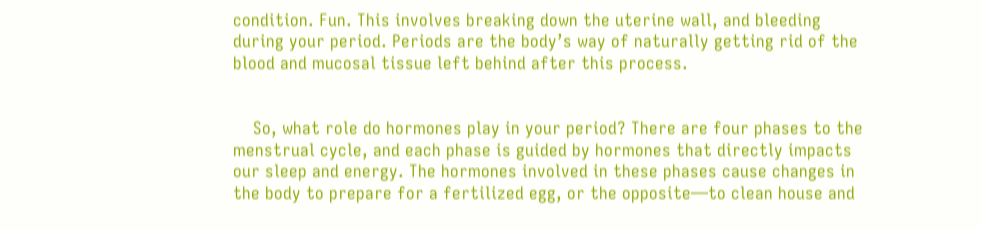condition. Fun. This involves breaking down the uterine wall, and bleeding during your period. Periods are the body’s way of naturally getting rid of the blood and mucosal tissue left behind after this process.


    So, what role do hormones play in your period? There are four phases to the menstrual cycle, and each phase is guided by hormones that directly impacts our sleep and energy. The hormones involved in these phases cause changes in the body to prepare for a fertilized egg, or the opposite—to clean house and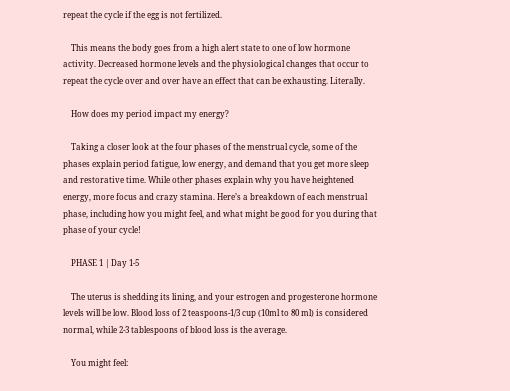repeat the cycle if the egg is not fertilized.

    This means the body goes from a high alert state to one of low hormone activity. Decreased hormone levels and the physiological changes that occur to repeat the cycle over and over have an effect that can be exhausting. Literally.

    How does my period impact my energy?

    Taking a closer look at the four phases of the menstrual cycle, some of the phases explain period fatigue, low energy, and demand that you get more sleep and restorative time. While other phases explain why you have heightened energy, more focus and crazy stamina. Here’s a breakdown of each menstrual phase, including how you might feel, and what might be good for you during that phase of your cycle!

    PHASE 1 | Day 1-5

    The uterus is shedding its lining, and your estrogen and progesterone hormone levels will be low. Blood loss of 2 teaspoons-1/3 cup (10ml to 80 ml) is considered normal, while 2-3 tablespoons of blood loss is the average.

    You might feel: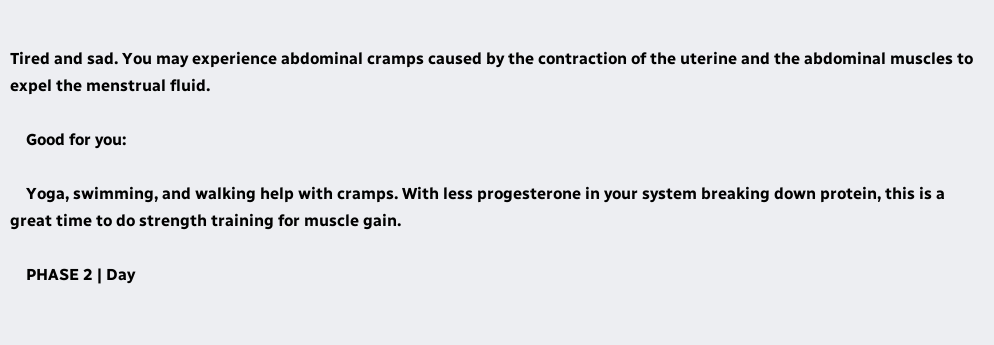Tired and sad. You may experience abdominal cramps caused by the contraction of the uterine and the abdominal muscles to expel the menstrual fluid.

    Good for you:

    Yoga, swimming, and walking help with cramps. With less progesterone in your system breaking down protein, this is a great time to do strength training for muscle gain.

    PHASE 2 | Day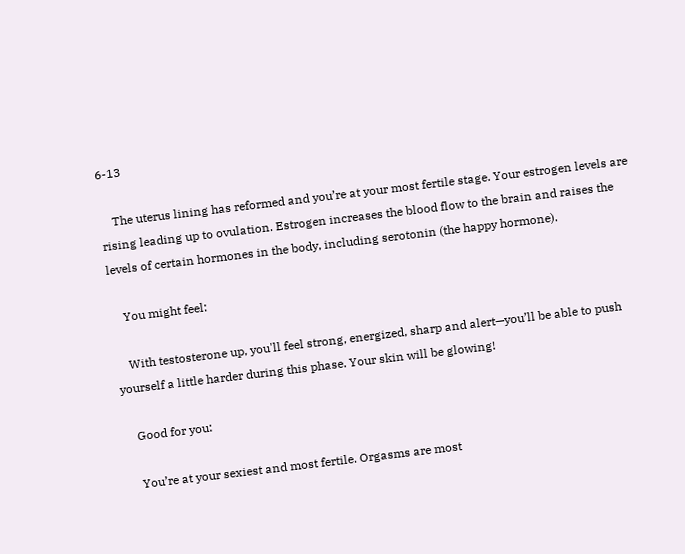6-13

    The uterus lining has reformed and you’re at your most fertile stage. Your estrogen levels are rising leading up to ovulation. Estrogen increases the blood flow to the brain and raises the levels of certain hormones in the body, including serotonin (the happy hormone).

    You might feel:

    With testosterone up, you'll feel strong, energized, sharp and alert—you’ll be able to push yourself a little harder during this phase. Your skin will be glowing!

    Good for you:

    You’re at your sexiest and most fertile. Orgasms are most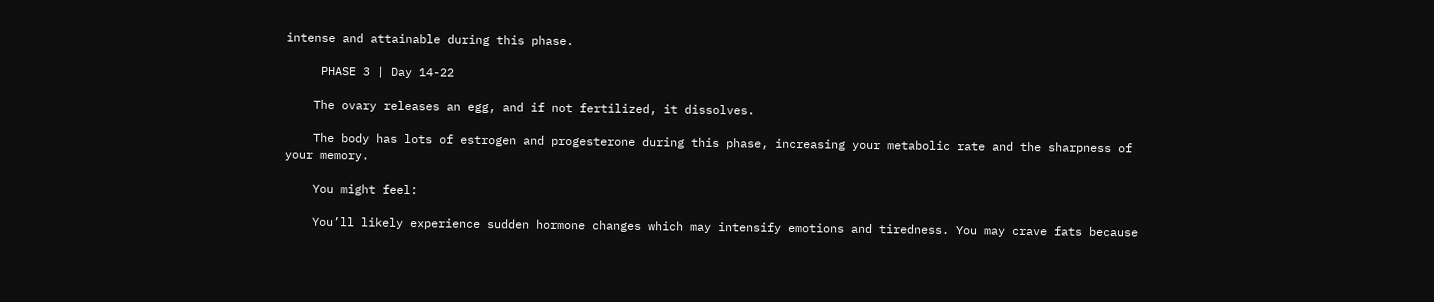intense and attainable during this phase.

     PHASE 3 | Day 14-22

    The ovary releases an egg, and if not fertilized, it dissolves.

    The body has lots of estrogen and progesterone during this phase, increasing your metabolic rate and the sharpness of your memory.

    You might feel:

    You’ll likely experience sudden hormone changes which may intensify emotions and tiredness. You may crave fats because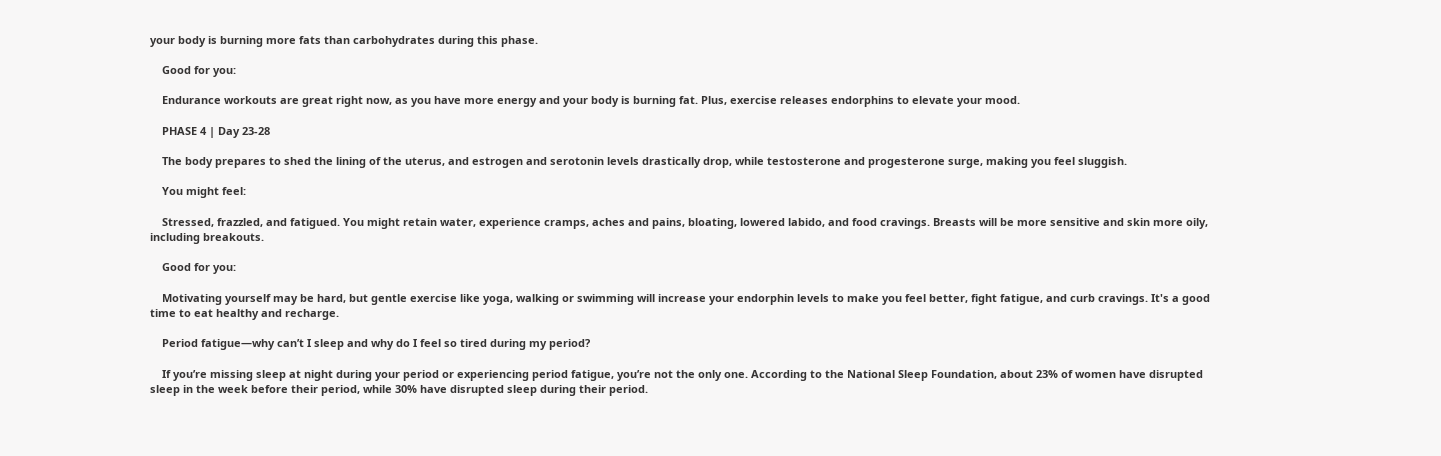your body is burning more fats than carbohydrates during this phase.

    Good for you:

    Endurance workouts are great right now, as you have more energy and your body is burning fat. Plus, exercise releases endorphins to elevate your mood.

    PHASE 4 | Day 23-28

    The body prepares to shed the lining of the uterus, and estrogen and serotonin levels drastically drop, while testosterone and progesterone surge, making you feel sluggish.

    You might feel:

    Stressed, frazzled, and fatigued. You might retain water, experience cramps, aches and pains, bloating, lowered labido, and food cravings. Breasts will be more sensitive and skin more oily, including breakouts.

    Good for you:

    Motivating yourself may be hard, but gentle exercise like yoga, walking or swimming will increase your endorphin levels to make you feel better, fight fatigue, and curb cravings. It's a good time to eat healthy and recharge.

    Period fatigue—why can’t I sleep and why do I feel so tired during my period?

    If you’re missing sleep at night during your period or experiencing period fatigue, you’re not the only one. According to the National Sleep Foundation, about 23% of women have disrupted sleep in the week before their period, while 30% have disrupted sleep during their period.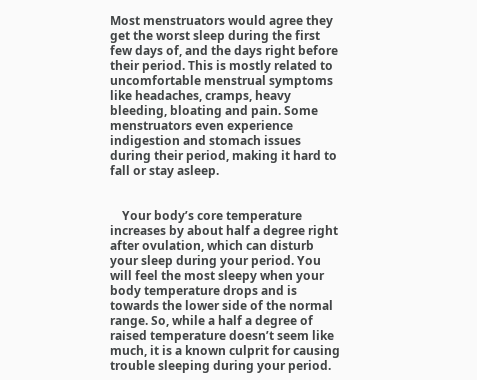Most menstruators would agree they get the worst sleep during the first few days of, and the days right before their period. This is mostly related to uncomfortable menstrual symptoms like headaches, cramps, heavy bleeding, bloating and pain. Some menstruators even experience indigestion and stomach issues during their period, making it hard to fall or stay asleep.


    Your body’s core temperature increases by about half a degree right after ovulation, which can disturb your sleep during your period. You will feel the most sleepy when your body temperature drops and is towards the lower side of the normal range. So, while a half a degree of raised temperature doesn’t seem like much, it is a known culprit for causing trouble sleeping during your period.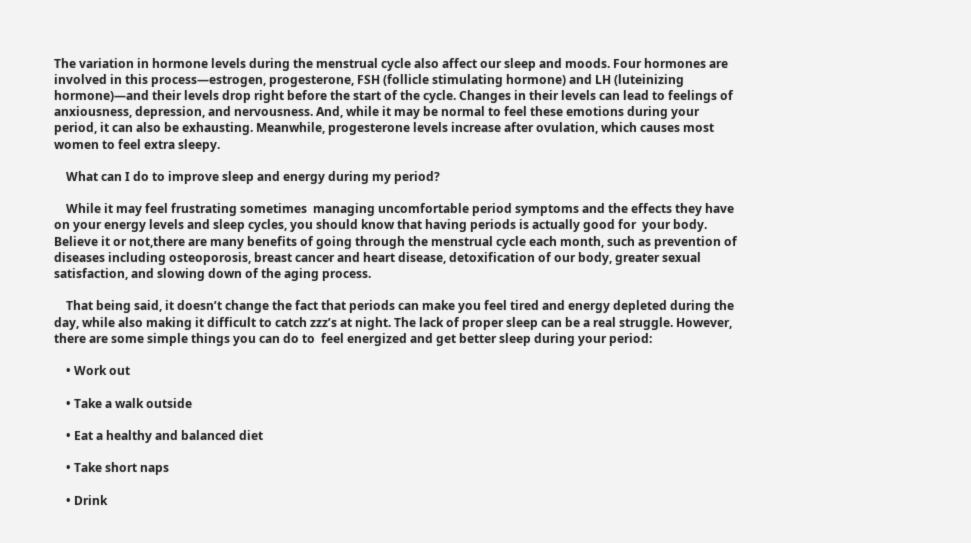The variation in hormone levels during the menstrual cycle also affect our sleep and moods. Four hormones are involved in this process—estrogen, progesterone, FSH (follicle stimulating hormone) and LH (luteinizing hormone)—and their levels drop right before the start of the cycle. Changes in their levels can lead to feelings of anxiousness, depression, and nervousness. And, while it may be normal to feel these emotions during your period, it can also be exhausting. Meanwhile, progesterone levels increase after ovulation, which causes most women to feel extra sleepy.

    What can I do to improve sleep and energy during my period?

    While it may feel frustrating sometimes  managing uncomfortable period symptoms and the effects they have on your energy levels and sleep cycles, you should know that having periods is actually good for  your body. Believe it or not,there are many benefits of going through the menstrual cycle each month, such as prevention of diseases including osteoporosis, breast cancer and heart disease, detoxification of our body, greater sexual satisfaction, and slowing down of the aging process.

    That being said, it doesn’t change the fact that periods can make you feel tired and energy depleted during the day, while also making it difficult to catch zzz’s at night. The lack of proper sleep can be a real struggle. However, there are some simple things you can do to  feel energized and get better sleep during your period:

    • Work out

    • Take a walk outside

    • Eat a healthy and balanced diet

    • Take short naps

    • Drink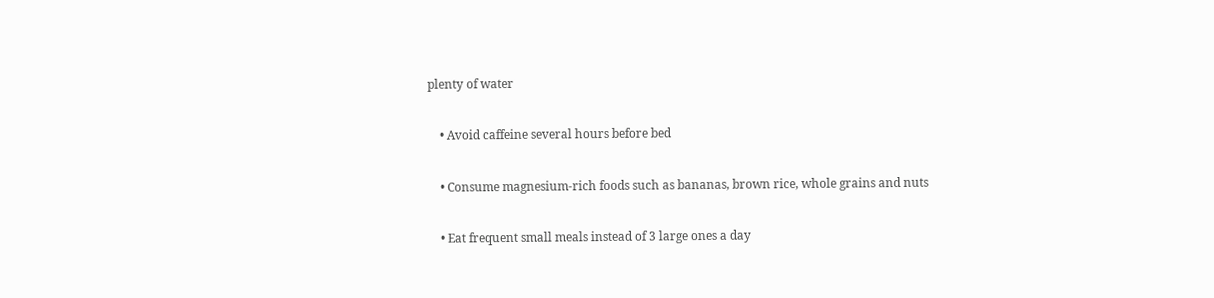plenty of water

    • Avoid caffeine several hours before bed

    • Consume magnesium-rich foods such as bananas, brown rice, whole grains and nuts

    • Eat frequent small meals instead of 3 large ones a day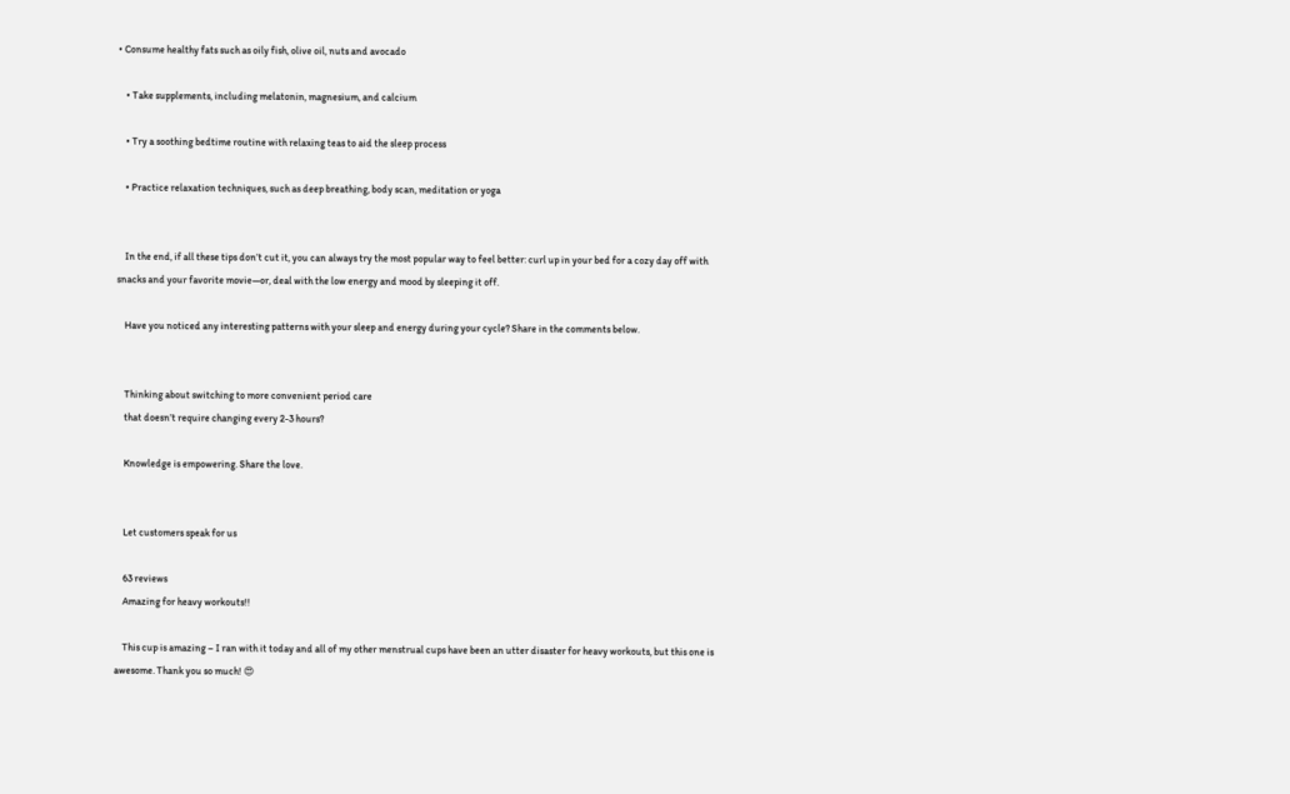• Consume healthy fats such as oily fish, olive oil, nuts and avocado

    • Take supplements, including melatonin, magnesium, and calcium

    • Try a soothing bedtime routine with relaxing teas to aid the sleep process

    • Practice relaxation techniques, such as deep breathing, body scan, meditation or yoga


    In the end, if all these tips don’t cut it, you can always try the most popular way to feel better: curl up in your bed for a cozy day off with snacks and your favorite movie—or, deal with the low energy and mood by sleeping it off.

    Have you noticed any interesting patterns with your sleep and energy during your cycle? Share in the comments below.


    Thinking about switching to more convenient period care
    that doesn’t require changing every 2-3 hours?

    Knowledge is empowering. Share the love.


    Let customers speak for us

    63 reviews
    Amazing for heavy workouts!!

    This cup is amazing – I ran with it today and all of my other menstrual cups have been an utter disaster for heavy workouts, but this one is awesome. Thank you so much! 😍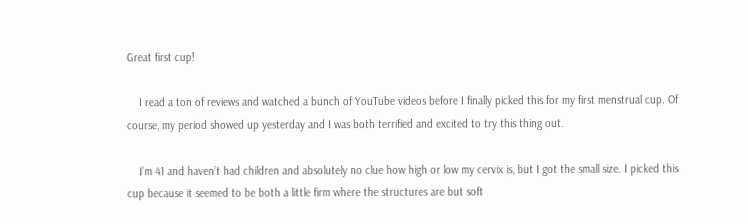Great first cup!

    I read a ton of reviews and watched a bunch of YouTube videos before I finally picked this for my first menstrual cup. Of course, my period showed up yesterday and I was both terrified and excited to try this thing out.

    I’m 41 and haven’t had children and absolutely no clue how high or low my cervix is, but I got the small size. I picked this cup because it seemed to be both a little firm where the structures are but soft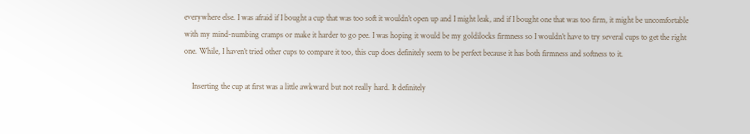everywhere else. I was afraid if I bought a cup that was too soft it wouldn’t open up and I might leak, and if I bought one that was too firm, it might be uncomfortable with my mind-numbing cramps or make it harder to go pee. I was hoping it would be my goldilocks firmness so I wouldn’t have to try several cups to get the right one. While, I haven’t tried other cups to compare it too, this cup does definitely seem to be perfect because it has both firmness and softness to it.

    Inserting the cup at first was a little awkward but not really hard. It definitely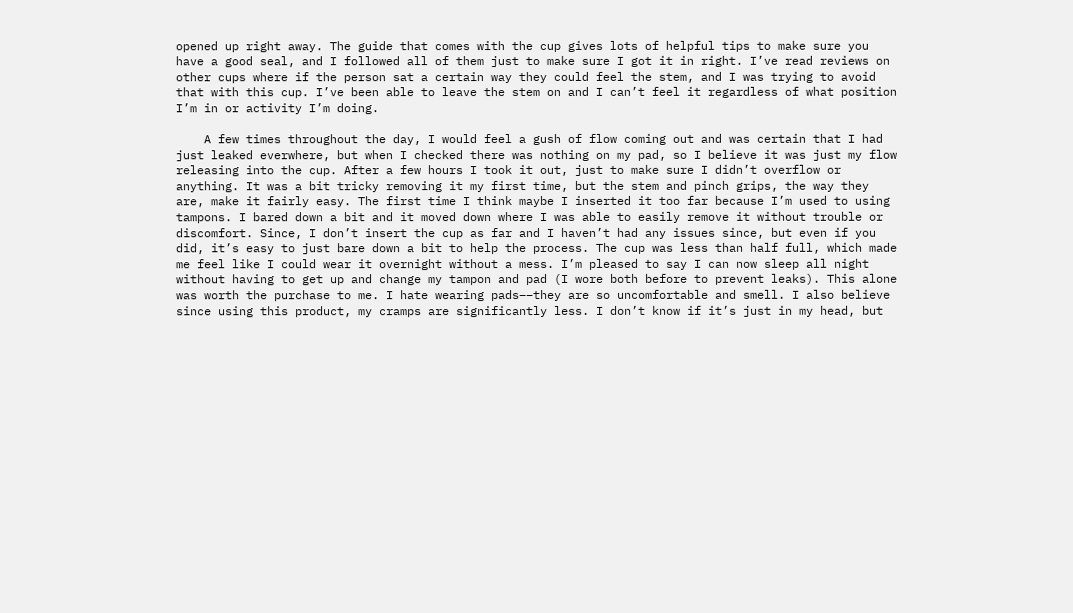opened up right away. The guide that comes with the cup gives lots of helpful tips to make sure you have a good seal, and I followed all of them just to make sure I got it in right. I’ve read reviews on other cups where if the person sat a certain way they could feel the stem, and I was trying to avoid that with this cup. I’ve been able to leave the stem on and I can’t feel it regardless of what position I’m in or activity I’m doing.

    A few times throughout the day, I would feel a gush of flow coming out and was certain that I had just leaked everwhere, but when I checked there was nothing on my pad, so I believe it was just my flow releasing into the cup. After a few hours I took it out, just to make sure I didn’t overflow or anything. It was a bit tricky removing it my first time, but the stem and pinch grips, the way they are, make it fairly easy. The first time I think maybe I inserted it too far because I’m used to using tampons. I bared down a bit and it moved down where I was able to easily remove it without trouble or discomfort. Since, I don’t insert the cup as far and I haven’t had any issues since, but even if you did, it’s easy to just bare down a bit to help the process. The cup was less than half full, which made me feel like I could wear it overnight without a mess. I’m pleased to say I can now sleep all night without having to get up and change my tampon and pad (I wore both before to prevent leaks). This alone was worth the purchase to me. I hate wearing pads––they are so uncomfortable and smell. I also believe since using this product, my cramps are significantly less. I don’t know if it’s just in my head, but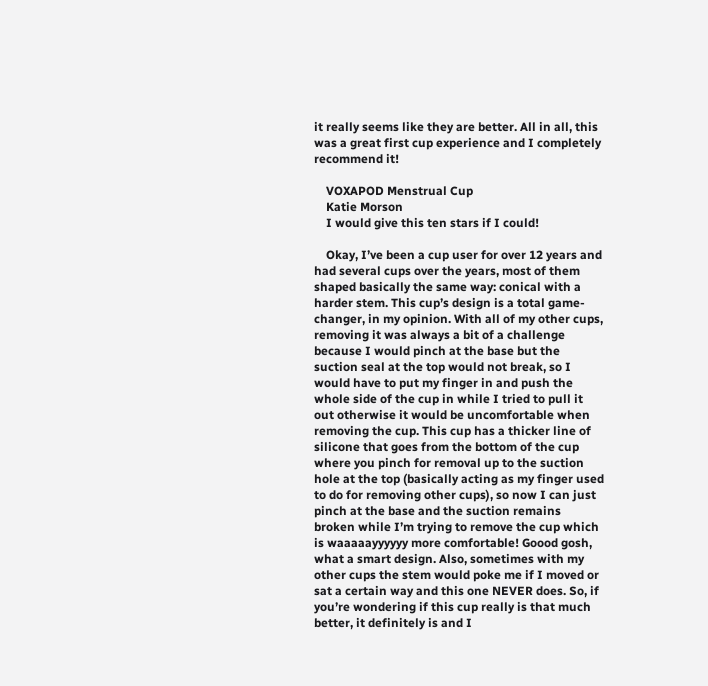it really seems like they are better. All in all, this was a great first cup experience and I completely recommend it!

    VOXAPOD Menstrual Cup
    Katie Morson
    I would give this ten stars if I could!

    Okay, I’ve been a cup user for over 12 years and had several cups over the years, most of them shaped basically the same way: conical with a harder stem. This cup’s design is a total game-changer, in my opinion. With all of my other cups, removing it was always a bit of a challenge because I would pinch at the base but the suction seal at the top would not break, so I would have to put my finger in and push the whole side of the cup in while I tried to pull it out otherwise it would be uncomfortable when removing the cup. This cup has a thicker line of silicone that goes from the bottom of the cup where you pinch for removal up to the suction hole at the top (basically acting as my finger used to do for removing other cups), so now I can just pinch at the base and the suction remains broken while I’m trying to remove the cup which is waaaaayyyyyy more comfortable! Goood gosh, what a smart design. Also, sometimes with my other cups the stem would poke me if I moved or sat a certain way and this one NEVER does. So, if you’re wondering if this cup really is that much better, it definitely is and I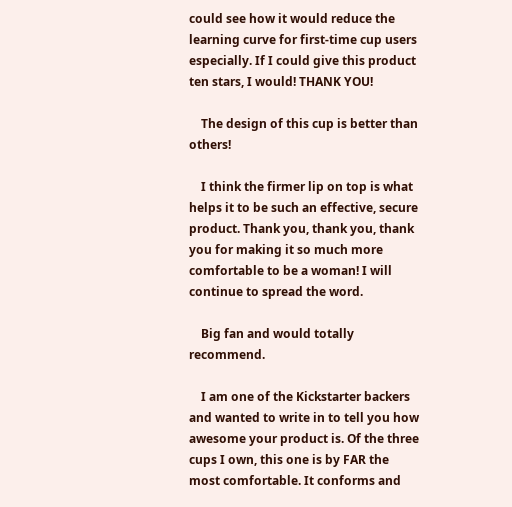could see how it would reduce the learning curve for first-time cup users especially. If I could give this product ten stars, I would! THANK YOU!

    The design of this cup is better than others!

    I think the firmer lip on top is what helps it to be such an effective, secure product. Thank you, thank you, thank you for making it so much more comfortable to be a woman! I will continue to spread the word.

    Big fan and would totally recommend.

    I am one of the Kickstarter backers and wanted to write in to tell you how awesome your product is. Of the three cups I own, this one is by FAR the most comfortable. It conforms and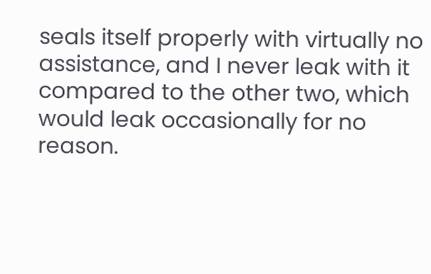seals itself properly with virtually no assistance, and I never leak with it compared to the other two, which would leak occasionally for no reason.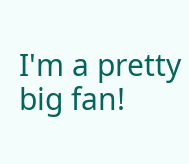I'm a pretty big fan!